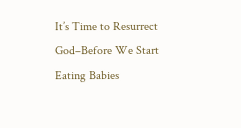It’s Time to Resurrect God–Before We Start Eating Babies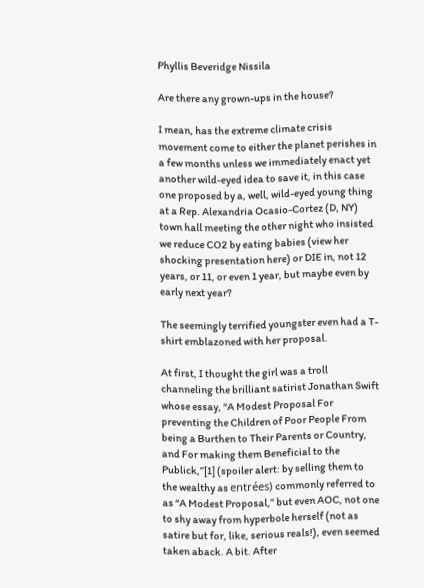Phyllis Beveridge Nissila

Are there any grown-ups in the house?

I mean, has the extreme climate crisis movement come to either the planet perishes in a few months unless we immediately enact yet another wild-eyed idea to save it, in this case one proposed by a, well, wild-eyed young thing at a Rep. Alexandria Ocasio-Cortez (D, NY) town hall meeting the other night who insisted we reduce CO2 by eating babies (view her shocking presentation here) or DIE in, not 12 years, or 11, or even 1 year, but maybe even by early next year?

The seemingly terrified youngster even had a T-shirt emblazoned with her proposal.

At first, I thought the girl was a troll channeling the brilliant satirist Jonathan Swift whose essay, “A Modest Proposal For preventing the Children of Poor People From being a Burthen to Their Parents or Country, and For making them Beneficial to the Publick,”[1] (spoiler alert: by selling them to the wealthy as entrées) commonly referred to as “A Modest Proposal,” but even AOC, not one to shy away from hyperbole herself (not as satire but for, like, serious reals!), even seemed taken aback. A bit. After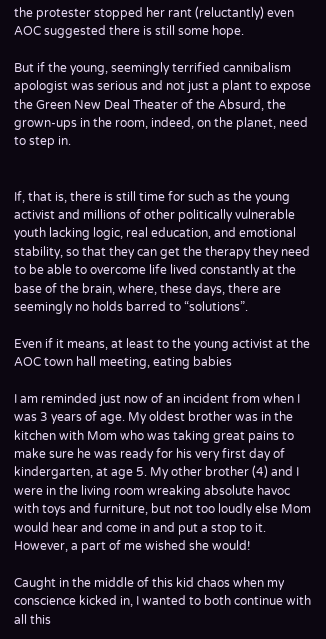the protester stopped her rant (reluctantly) even AOC suggested there is still some hope.

But if the young, seemingly terrified cannibalism apologist was serious and not just a plant to expose the Green New Deal Theater of the Absurd, the grown-ups in the room, indeed, on the planet, need to step in.


If, that is, there is still time for such as the young activist and millions of other politically vulnerable youth lacking logic, real education, and emotional stability, so that they can get the therapy they need to be able to overcome life lived constantly at the base of the brain, where, these days, there are seemingly no holds barred to “solutions”.

Even if it means, at least to the young activist at the AOC town hall meeting, eating babies

I am reminded just now of an incident from when I was 3 years of age. My oldest brother was in the kitchen with Mom who was taking great pains to make sure he was ready for his very first day of kindergarten, at age 5. My other brother (4) and I were in the living room wreaking absolute havoc with toys and furniture, but not too loudly else Mom would hear and come in and put a stop to it. However, a part of me wished she would!

Caught in the middle of this kid chaos when my conscience kicked in, I wanted to both continue with all this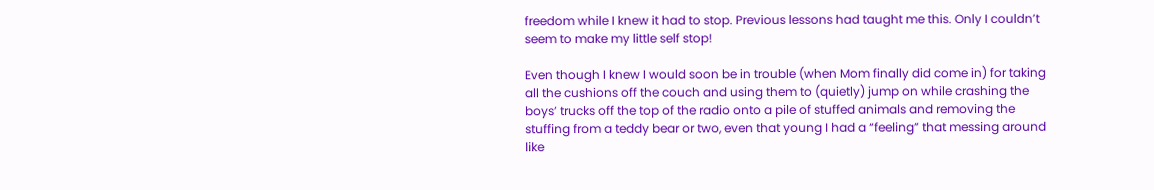freedom while I knew it had to stop. Previous lessons had taught me this. Only I couldn’t seem to make my little self stop!

Even though I knew I would soon be in trouble (when Mom finally did come in) for taking all the cushions off the couch and using them to (quietly) jump on while crashing the boys’ trucks off the top of the radio onto a pile of stuffed animals and removing the stuffing from a teddy bear or two, even that young I had a “feeling” that messing around like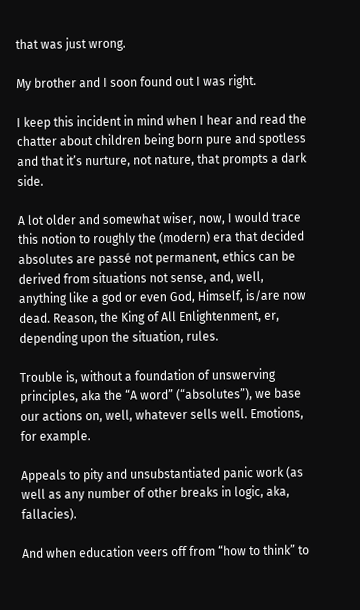that was just wrong.

My brother and I soon found out I was right.

I keep this incident in mind when I hear and read the chatter about children being born pure and spotless and that it’s nurture, not nature, that prompts a dark side.

A lot older and somewhat wiser, now, I would trace this notion to roughly the (modern) era that decided absolutes are passé not permanent, ethics can be derived from situations not sense, and, well, anything like a god or even God, Himself, is/are now dead. Reason, the King of All Enlightenment, er, depending upon the situation, rules.

Trouble is, without a foundation of unswerving principles, aka the “A word” (“absolutes”), we base our actions on, well, whatever sells well. Emotions, for example.

Appeals to pity and unsubstantiated panic work (as well as any number of other breaks in logic, aka, fallacies).

And when education veers off from “how to think” to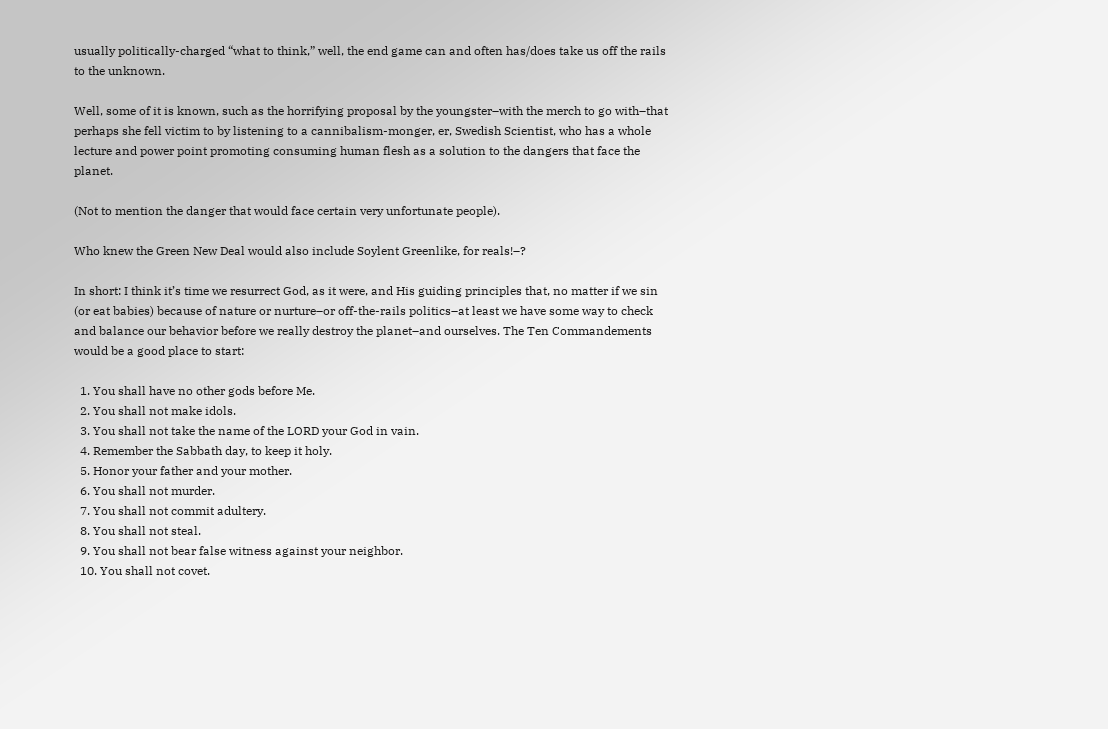usually politically-charged “what to think,” well, the end game can and often has/does take us off the rails to the unknown.

Well, some of it is known, such as the horrifying proposal by the youngster–with the merch to go with–that perhaps she fell victim to by listening to a cannibalism-monger, er, Swedish Scientist, who has a whole lecture and power point promoting consuming human flesh as a solution to the dangers that face the planet.

(Not to mention the danger that would face certain very unfortunate people).

Who knew the Green New Deal would also include Soylent Greenlike, for reals!–?

In short: I think it’s time we resurrect God, as it were, and His guiding principles that, no matter if we sin (or eat babies) because of nature or nurture–or off-the-rails politics–at least we have some way to check and balance our behavior before we really destroy the planet–and ourselves. The Ten Commandements would be a good place to start:

  1. You shall have no other gods before Me.
  2. You shall not make idols.
  3. You shall not take the name of the LORD your God in vain.
  4. Remember the Sabbath day, to keep it holy.
  5. Honor your father and your mother.
  6. You shall not murder.
  7. You shall not commit adultery.
  8. You shall not steal.
  9. You shall not bear false witness against your neighbor.
  10. You shall not covet.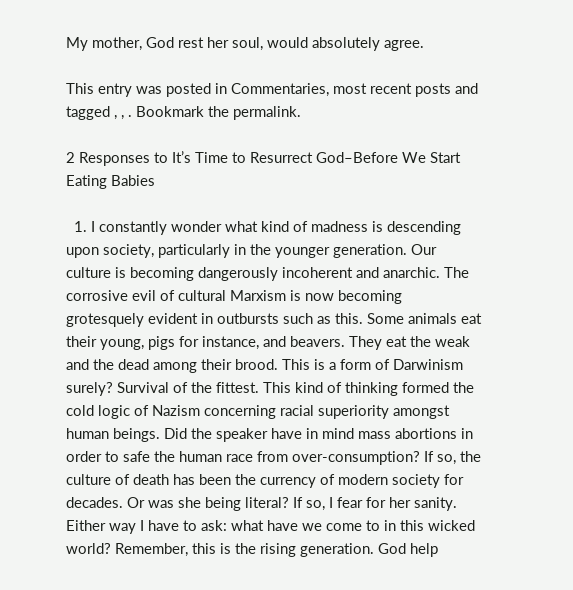My mother, God rest her soul, would absolutely agree.

This entry was posted in Commentaries, most recent posts and tagged , , . Bookmark the permalink.

2 Responses to It’s Time to Resurrect God–Before We Start Eating Babies

  1. I constantly wonder what kind of madness is descending upon society, particularly in the younger generation. Our culture is becoming dangerously incoherent and anarchic. The corrosive evil of cultural Marxism is now becoming grotesquely evident in outbursts such as this. Some animals eat their young, pigs for instance, and beavers. They eat the weak and the dead among their brood. This is a form of Darwinism surely? Survival of the fittest. This kind of thinking formed the cold logic of Nazism concerning racial superiority amongst human beings. Did the speaker have in mind mass abortions in order to safe the human race from over-consumption? If so, the culture of death has been the currency of modern society for decades. Or was she being literal? If so, I fear for her sanity. Either way I have to ask: what have we come to in this wicked world? Remember, this is the rising generation. God help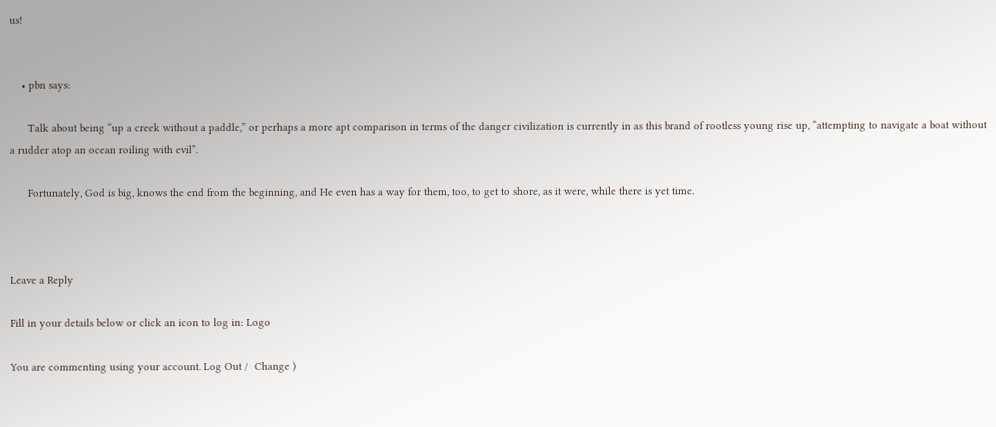us!


    • pbn says:

      Talk about being “up a creek without a paddle,” or perhaps a more apt comparison in terms of the danger civilization is currently in as this brand of rootless young rise up, “attempting to navigate a boat without a rudder atop an ocean roiling with evil”.

      Fortunately, God is big, knows the end from the beginning, and He even has a way for them, too, to get to shore, as it were, while there is yet time.



Leave a Reply

Fill in your details below or click an icon to log in: Logo

You are commenting using your account. Log Out /  Change )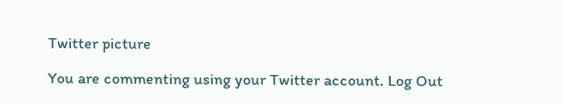Twitter picture

You are commenting using your Twitter account. Log Out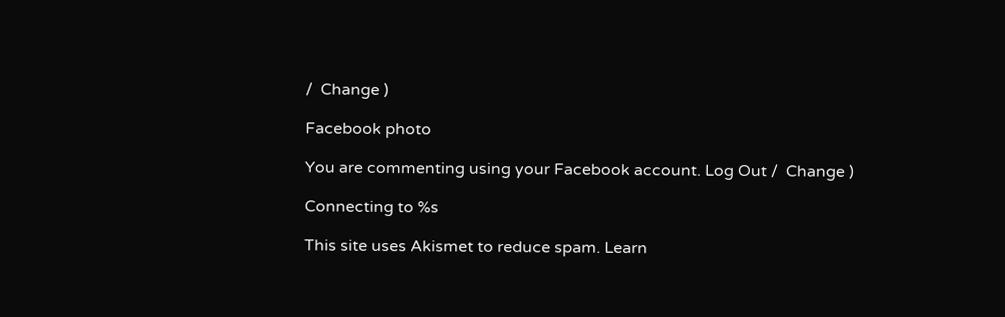/  Change )

Facebook photo

You are commenting using your Facebook account. Log Out /  Change )

Connecting to %s

This site uses Akismet to reduce spam. Learn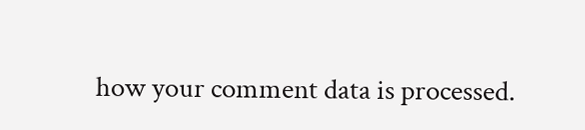how your comment data is processed.